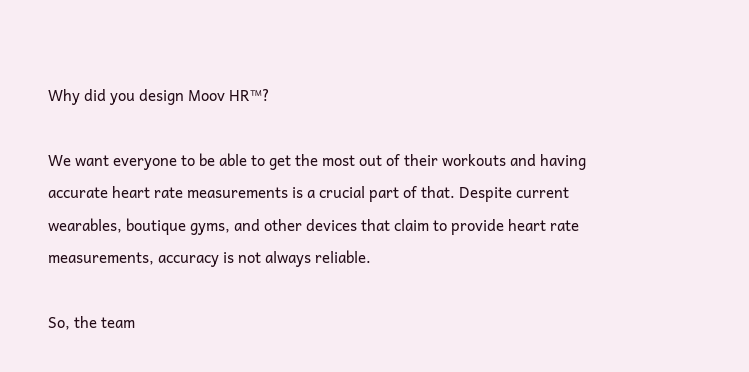Why did you design Moov HR™?

We want everyone to be able to get the most out of their workouts and having accurate heart rate measurements is a crucial part of that. Despite current wearables, boutique gyms, and other devices that claim to provide heart rate measurements, accuracy is not always reliable.

So, the team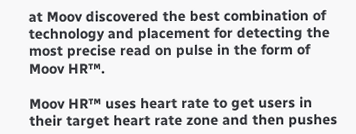at Moov discovered the best combination of technology and placement for detecting the most precise read on pulse in the form of Moov HR™.

Moov HR™ uses heart rate to get users in their target heart rate zone and then pushes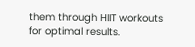them through HIIT workouts for optimal results.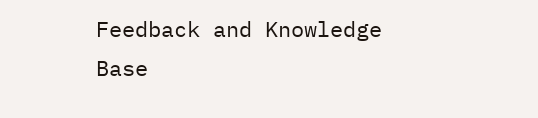Feedback and Knowledge Base